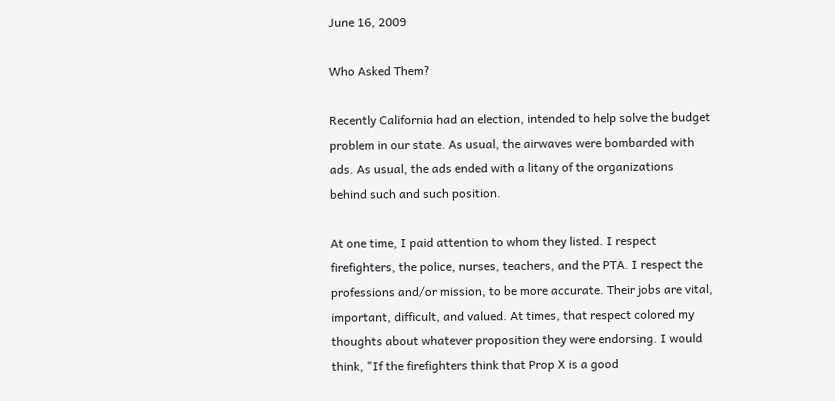June 16, 2009

Who Asked Them?

Recently California had an election, intended to help solve the budget problem in our state. As usual, the airwaves were bombarded with ads. As usual, the ads ended with a litany of the organizations behind such and such position.

At one time, I paid attention to whom they listed. I respect firefighters, the police, nurses, teachers, and the PTA. I respect the professions and/or mission, to be more accurate. Their jobs are vital, important, difficult, and valued. At times, that respect colored my thoughts about whatever proposition they were endorsing. I would think, "If the firefighters think that Prop X is a good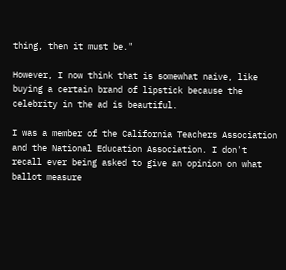thing, then it must be."

However, I now think that is somewhat naive, like buying a certain brand of lipstick because the celebrity in the ad is beautiful.

I was a member of the California Teachers Association and the National Education Association. I don't recall ever being asked to give an opinion on what ballot measure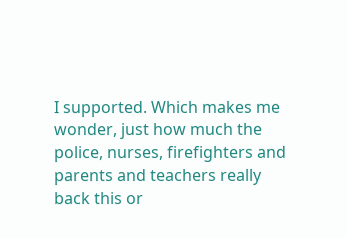I supported. Which makes me wonder, just how much the police, nurses, firefighters and parents and teachers really back this or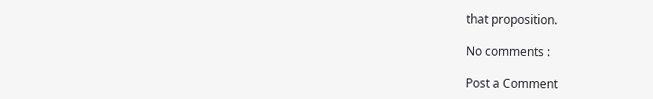that proposition.

No comments :

Post a Comment